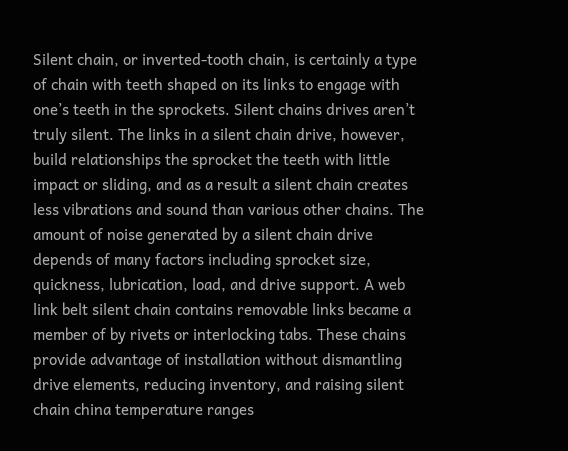Silent chain, or inverted-tooth chain, is certainly a type of chain with teeth shaped on its links to engage with one’s teeth in the sprockets. Silent chains drives aren’t truly silent. The links in a silent chain drive, however, build relationships the sprocket the teeth with little impact or sliding, and as a result a silent chain creates less vibrations and sound than various other chains. The amount of noise generated by a silent chain drive depends of many factors including sprocket size, quickness, lubrication, load, and drive support. A web link belt silent chain contains removable links became a member of by rivets or interlocking tabs. These chains provide advantage of installation without dismantling drive elements, reducing inventory, and raising silent chain china temperature ranges